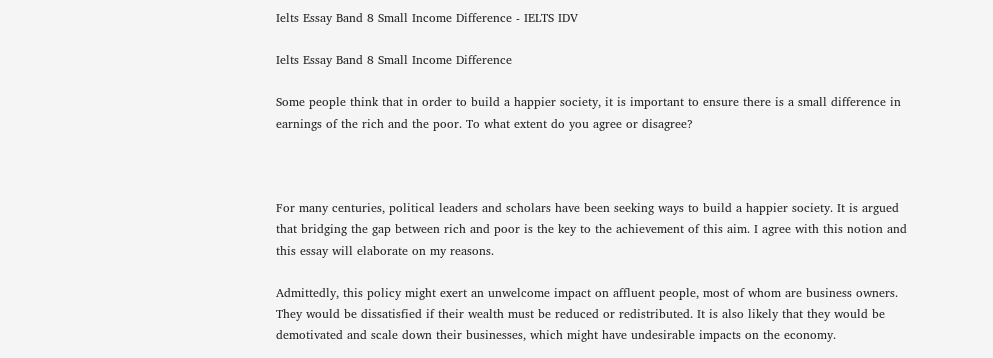Ielts Essay Band 8 Small Income Difference - IELTS IDV

Ielts Essay Band 8 Small Income Difference

Some people think that in order to build a happier society, it is important to ensure there is a small difference in earnings of the rich and the poor. To what extent do you agree or disagree?



For many centuries, political leaders and scholars have been seeking ways to build a happier society. It is argued that bridging the gap between rich and poor is the key to the achievement of this aim. I agree with this notion and this essay will elaborate on my reasons.

Admittedly, this policy might exert an unwelcome impact on affluent people, most of whom are business owners. They would be dissatisfied if their wealth must be reduced or redistributed. It is also likely that they would be demotivated and scale down their businesses, which might have undesirable impacts on the economy.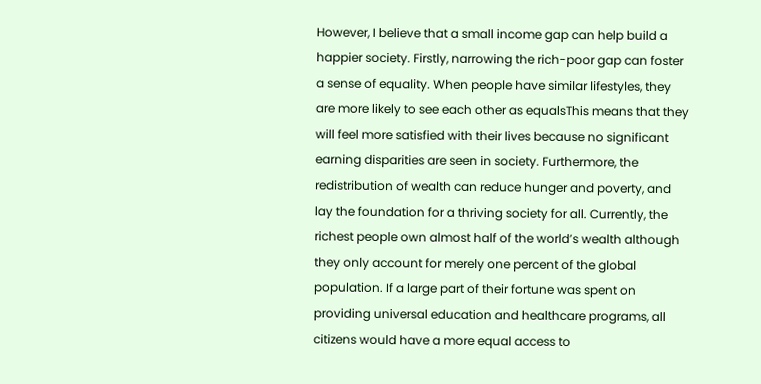However, I believe that a small income gap can help build a happier society. Firstly, narrowing the rich-poor gap can foster a sense of equality. When people have similar lifestyles, they are more likely to see each other as equalsThis means that they will feel more satisfied with their lives because no significant earning disparities are seen in society. Furthermore, the redistribution of wealth can reduce hunger and poverty, and lay the foundation for a thriving society for all. Currently, the richest people own almost half of the world’s wealth although they only account for merely one percent of the global population. If a large part of their fortune was spent on providing universal education and healthcare programs, all citizens would have a more equal access to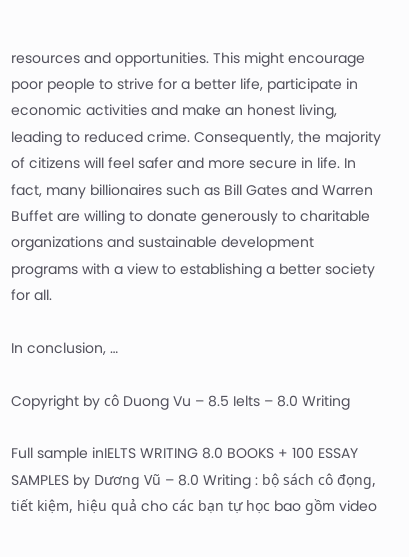resources and opportunities. This might encourage poor people to strive for a better life, participate in economic activities and make an honest living, leading to reduced crime. Consequently, the majority of citizens will feel safer and more secure in life. In fact, many billionaires such as Bill Gates and Warren Buffet are willing to donate generously to charitable organizations and sustainable development programs with a view to establishing a better society for all.

In conclusion, …

Copyright by cô Duong Vu – 8.5 Ielts – 8.0 Writing

Full sample inIELTS WRITING 8.0 BOOKS + 100 ESSAY SAMPLES by Dương Vũ – 8.0 Writing : bộ sách cô đọng, tiết kiệm, hiệu quả cho các bạn tự học bao gồm video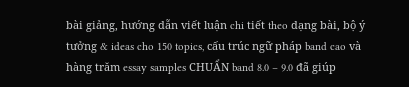bài giảng, hướng dẫn viết luận chi tiết theo dạng bài, bộ ý tưởng & ideas cho 150 topics, cấu trúc ngữ pháp band cao và hàng trăm essay samples CHUẨN band 8.0 – 9.0 đã giúp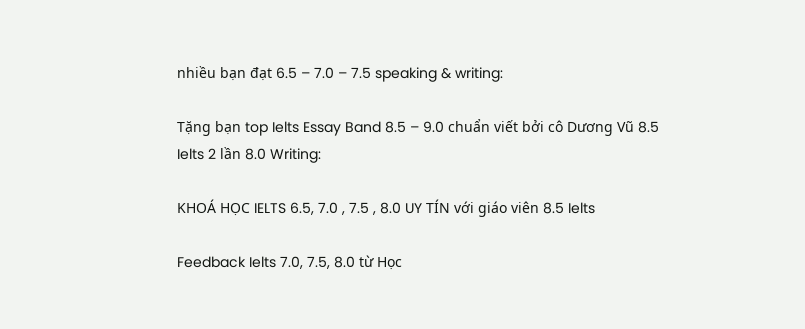nhiều bạn đạt 6.5 – 7.0 – 7.5 speaking & writing:

Tặng bạn top Ielts Essay Band 8.5 – 9.0 chuẩn viết bởi cô Dương Vũ 8.5 Ielts 2 lần 8.0 Writing:

KHOÁ HỌC IELTS 6.5, 7.0 , 7.5 , 8.0 UY TÍN với giáo viên 8.5 Ielts

Feedback Ielts 7.0, 7.5, 8.0 từ Học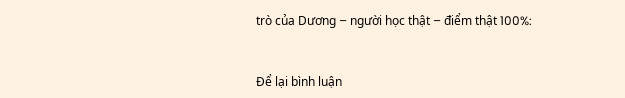trò của Dương – người học thật – điểm thật 100%:


Để lại bình luận